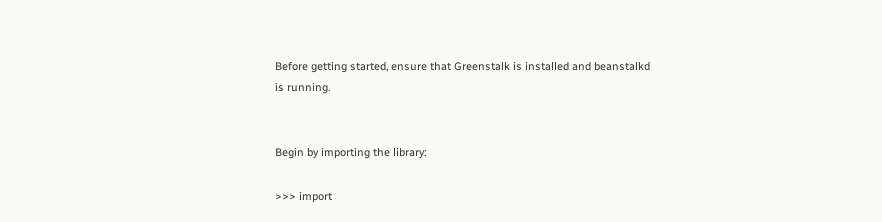Before getting started, ensure that Greenstalk is installed and beanstalkd is running.


Begin by importing the library:

>>> import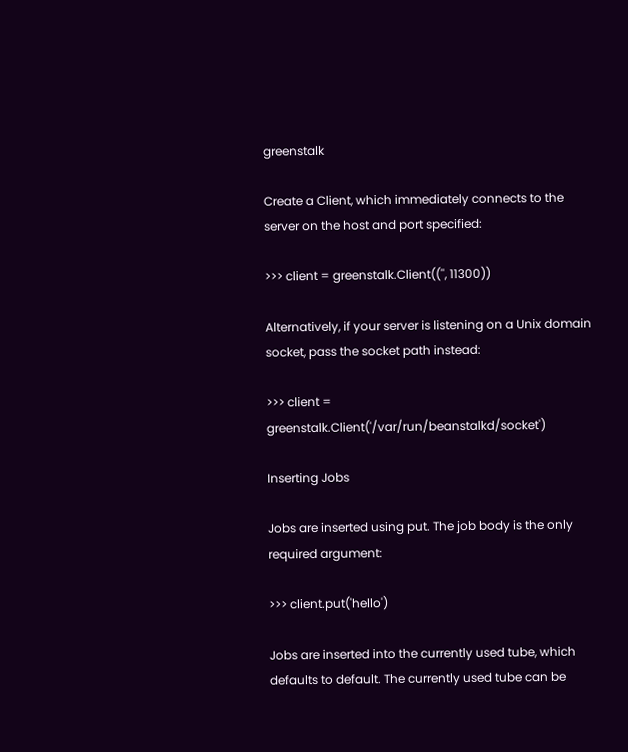greenstalk

Create a Client, which immediately connects to the server on the host and port specified:

>>> client = greenstalk.Client(('', 11300))

Alternatively, if your server is listening on a Unix domain socket, pass the socket path instead:

>>> client = greenstalk.Client('/var/run/beanstalkd/socket')

Inserting Jobs

Jobs are inserted using put. The job body is the only required argument:

>>> client.put('hello')

Jobs are inserted into the currently used tube, which defaults to default. The currently used tube can be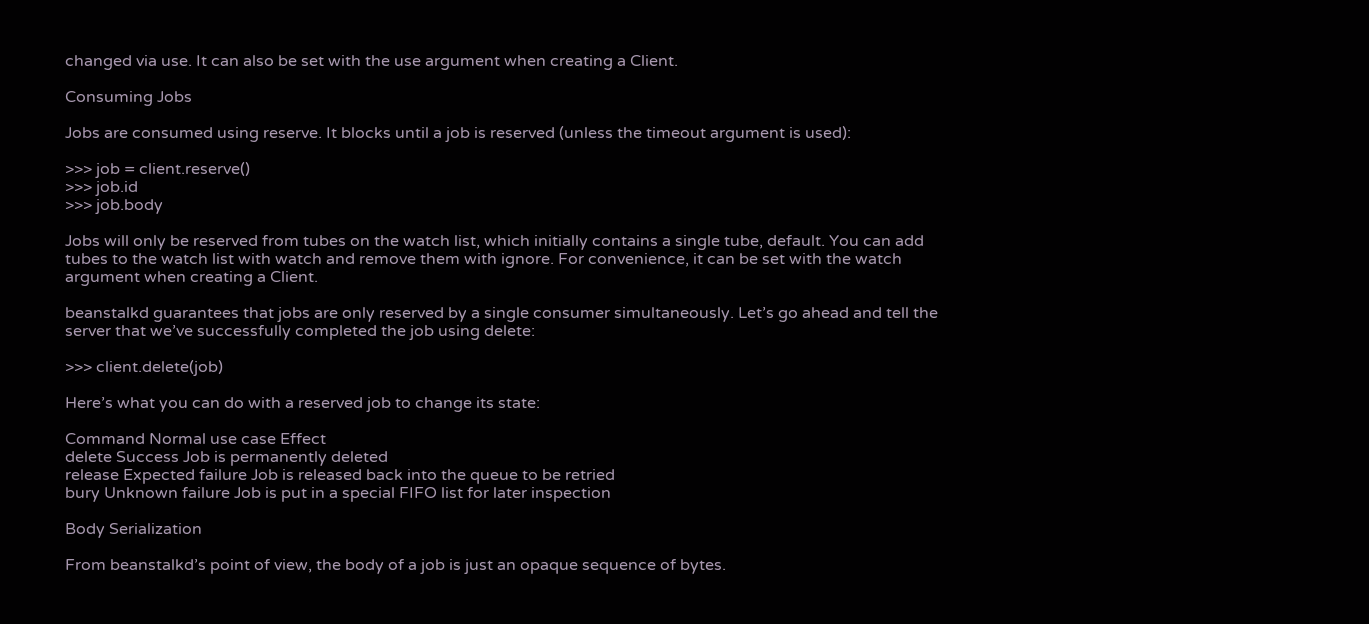changed via use. It can also be set with the use argument when creating a Client.

Consuming Jobs

Jobs are consumed using reserve. It blocks until a job is reserved (unless the timeout argument is used):

>>> job = client.reserve()
>>> job.id
>>> job.body

Jobs will only be reserved from tubes on the watch list, which initially contains a single tube, default. You can add tubes to the watch list with watch and remove them with ignore. For convenience, it can be set with the watch argument when creating a Client.

beanstalkd guarantees that jobs are only reserved by a single consumer simultaneously. Let’s go ahead and tell the server that we’ve successfully completed the job using delete:

>>> client.delete(job)

Here’s what you can do with a reserved job to change its state:

Command Normal use case Effect
delete Success Job is permanently deleted
release Expected failure Job is released back into the queue to be retried
bury Unknown failure Job is put in a special FIFO list for later inspection

Body Serialization

From beanstalkd’s point of view, the body of a job is just an opaque sequence of bytes.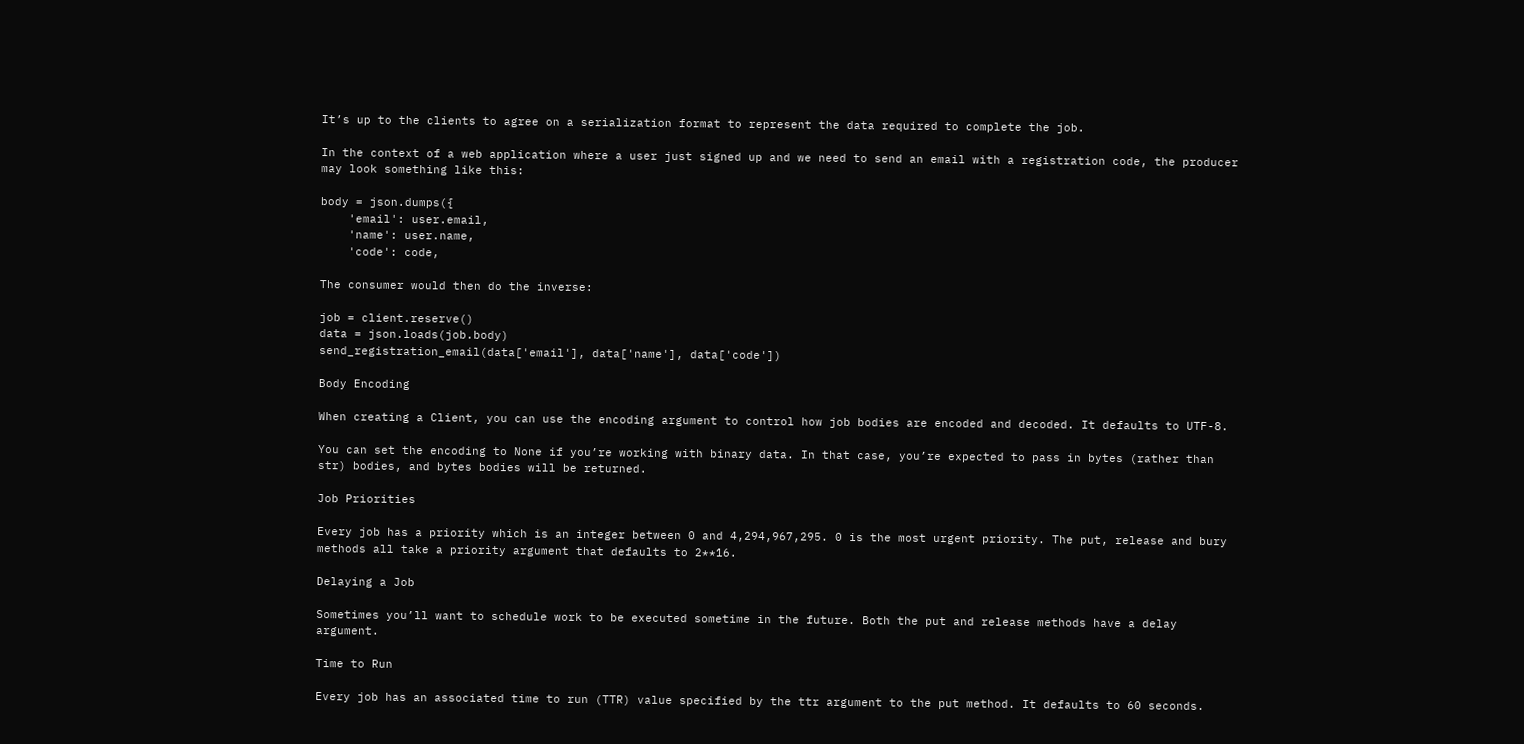It’s up to the clients to agree on a serialization format to represent the data required to complete the job.

In the context of a web application where a user just signed up and we need to send an email with a registration code, the producer may look something like this:

body = json.dumps({
    'email': user.email,
    'name': user.name,
    'code': code,

The consumer would then do the inverse:

job = client.reserve()
data = json.loads(job.body)
send_registration_email(data['email'], data['name'], data['code'])

Body Encoding

When creating a Client, you can use the encoding argument to control how job bodies are encoded and decoded. It defaults to UTF-8.

You can set the encoding to None if you’re working with binary data. In that case, you’re expected to pass in bytes (rather than str) bodies, and bytes bodies will be returned.

Job Priorities

Every job has a priority which is an integer between 0 and 4,294,967,295. 0 is the most urgent priority. The put, release and bury methods all take a priority argument that defaults to 2**16.

Delaying a Job

Sometimes you’ll want to schedule work to be executed sometime in the future. Both the put and release methods have a delay argument.

Time to Run

Every job has an associated time to run (TTR) value specified by the ttr argument to the put method. It defaults to 60 seconds.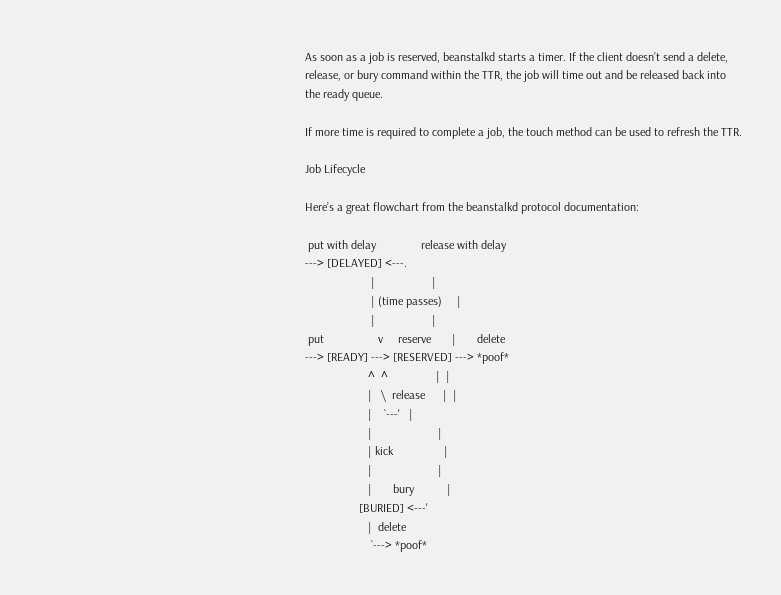As soon as a job is reserved, beanstalkd starts a timer. If the client doesn’t send a delete, release, or bury command within the TTR, the job will time out and be released back into the ready queue.

If more time is required to complete a job, the touch method can be used to refresh the TTR.

Job Lifecycle

Here’s a great flowchart from the beanstalkd protocol documentation:

 put with delay               release with delay
---> [DELAYED] <---.
                      |                   |
                      | (time passes)     |
                      |                   |
 put                  v     reserve       |       delete
---> [READY] ---> [RESERVED] ---> *poof*
                     ^  ^                |  |
                     |   \  release      |  |
                     |    `---'   |
                     |                      |
                     | kick                 |
                     |                      |
                     |       bury           |
                  [BURIED] <---'
                     |  delete
                      `---> *poof*